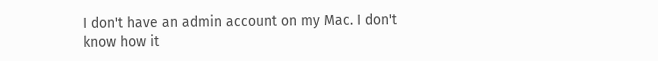I don't have an admin account on my Mac. I don't know how it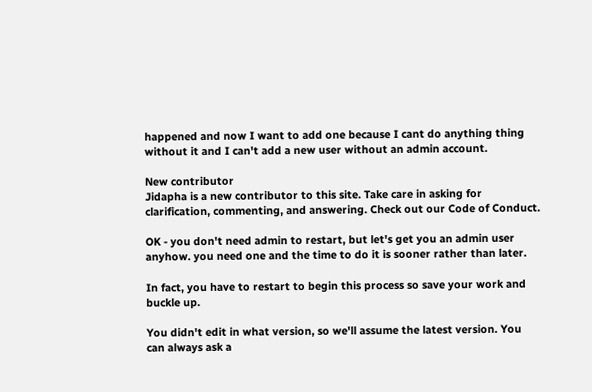happened and now I want to add one because I cant do anything thing without it and I can't add a new user without an admin account.

New contributor
Jidapha is a new contributor to this site. Take care in asking for clarification, commenting, and answering. Check out our Code of Conduct.

OK - you don't need admin to restart, but let's get you an admin user anyhow. you need one and the time to do it is sooner rather than later.

In fact, you have to restart to begin this process so save your work and buckle up.

You didn't edit in what version, so we'll assume the latest version. You can always ask a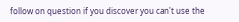follow on question if you discover you can't use the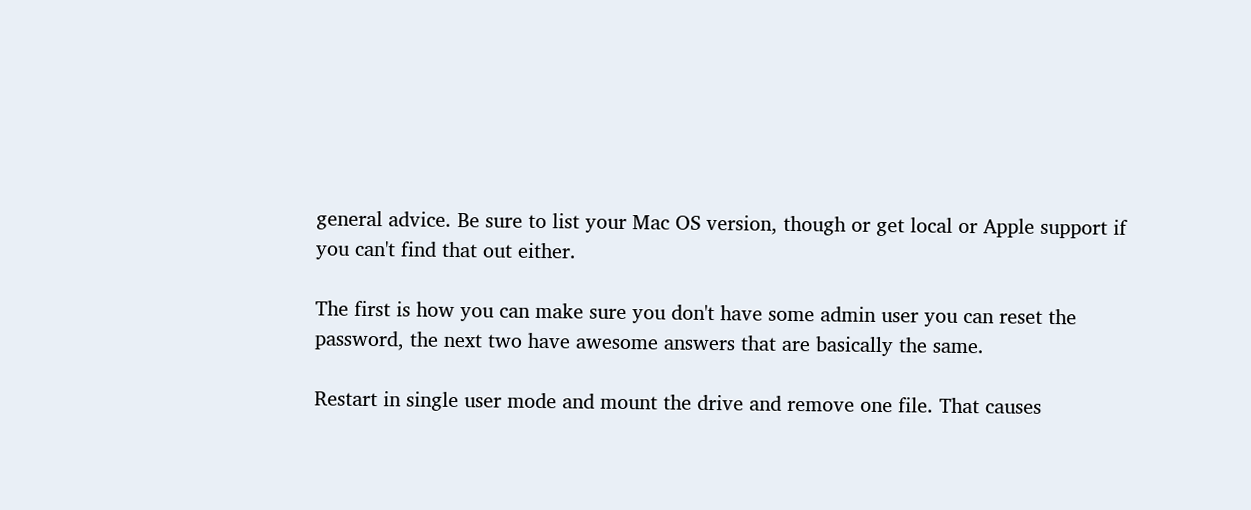general advice. Be sure to list your Mac OS version, though or get local or Apple support if you can't find that out either.

The first is how you can make sure you don't have some admin user you can reset the password, the next two have awesome answers that are basically the same.

Restart in single user mode and mount the drive and remove one file. That causes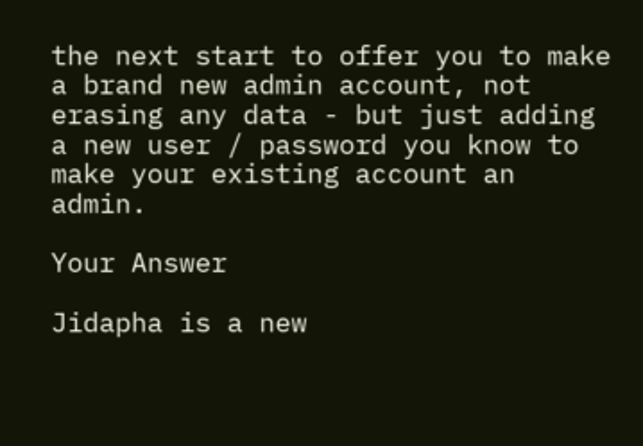the next start to offer you to make a brand new admin account, not erasing any data - but just adding a new user / password you know to make your existing account an admin.

Your Answer

Jidapha is a new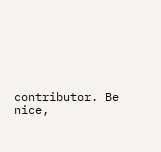contributor. Be nice,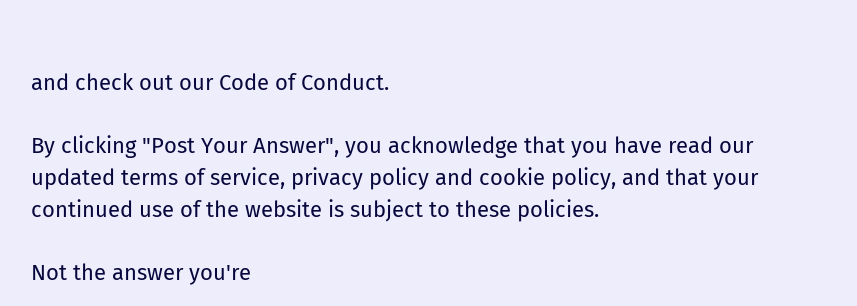and check out our Code of Conduct.

By clicking "Post Your Answer", you acknowledge that you have read our updated terms of service, privacy policy and cookie policy, and that your continued use of the website is subject to these policies.

Not the answer you're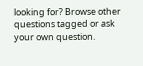looking for? Browse other questions tagged or ask your own question.